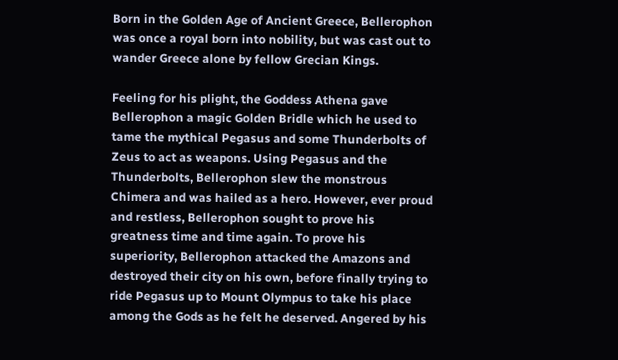Born in the Golden Age of Ancient Greece, Bellerophon was once a royal born into nobility, but was cast out to wander Greece alone by fellow Grecian Kings.

Feeling for his plight, the Goddess Athena gave Bellerophon a magic Golden Bridle which he used to tame the mythical Pegasus and some Thunderbolts of Zeus to act as weapons. Using Pegasus and the Thunderbolts, Bellerophon slew the monstrous Chimera and was hailed as a hero. However, ever proud and restless, Bellerophon sought to prove his greatness time and time again. To prove his superiority, Bellerophon attacked the Amazons and destroyed their city on his own, before finally trying to ride Pegasus up to Mount Olympus to take his place among the Gods as he felt he deserved. Angered by his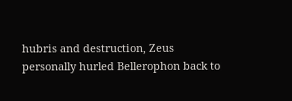hubris and destruction, Zeus personally hurled Bellerophon back to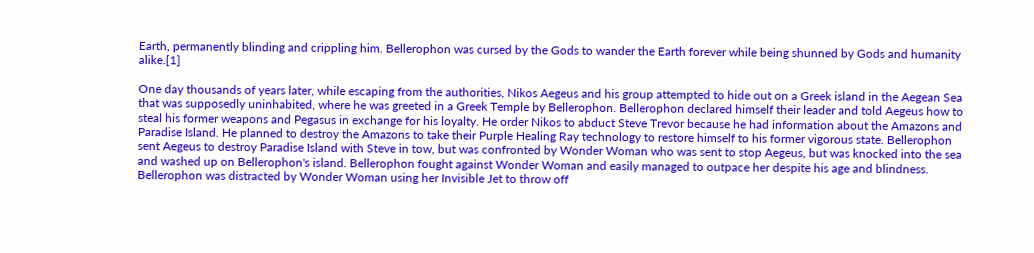Earth, permanently blinding and crippling him. Bellerophon was cursed by the Gods to wander the Earth forever while being shunned by Gods and humanity alike.[1]

One day thousands of years later, while escaping from the authorities, Nikos Aegeus and his group attempted to hide out on a Greek island in the Aegean Sea that was supposedly uninhabited, where he was greeted in a Greek Temple by Bellerophon. Bellerophon declared himself their leader and told Aegeus how to steal his former weapons and Pegasus in exchange for his loyalty. He order Nikos to abduct Steve Trevor because he had information about the Amazons and Paradise Island. He planned to destroy the Amazons to take their Purple Healing Ray technology to restore himself to his former vigorous state. Bellerophon sent Aegeus to destroy Paradise Island with Steve in tow, but was confronted by Wonder Woman who was sent to stop Aegeus, but was knocked into the sea and washed up on Bellerophon's island. Bellerophon fought against Wonder Woman and easily managed to outpace her despite his age and blindness. Bellerophon was distracted by Wonder Woman using her Invisible Jet to throw off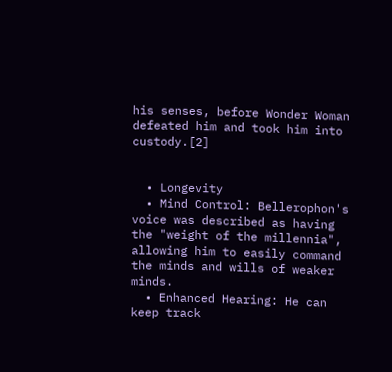his senses, before Wonder Woman defeated him and took him into custody.[2]


  • Longevity
  • Mind Control: Bellerophon's voice was described as having the "weight of the millennia", allowing him to easily command the minds and wills of weaker minds.
  • Enhanced Hearing: He can keep track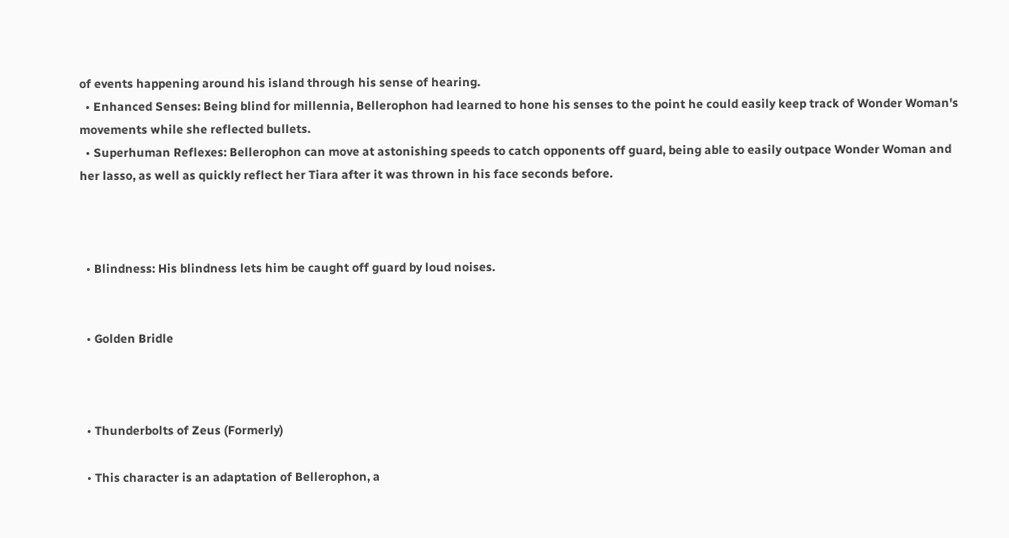of events happening around his island through his sense of hearing.
  • Enhanced Senses: Being blind for millennia, Bellerophon had learned to hone his senses to the point he could easily keep track of Wonder Woman's movements while she reflected bullets.
  • Superhuman Reflexes: Bellerophon can move at astonishing speeds to catch opponents off guard, being able to easily outpace Wonder Woman and her lasso, as well as quickly reflect her Tiara after it was thrown in his face seconds before.



  • Blindness: His blindness lets him be caught off guard by loud noises.


  • Golden Bridle



  • Thunderbolts of Zeus (Formerly)

  • This character is an adaptation of Bellerophon, a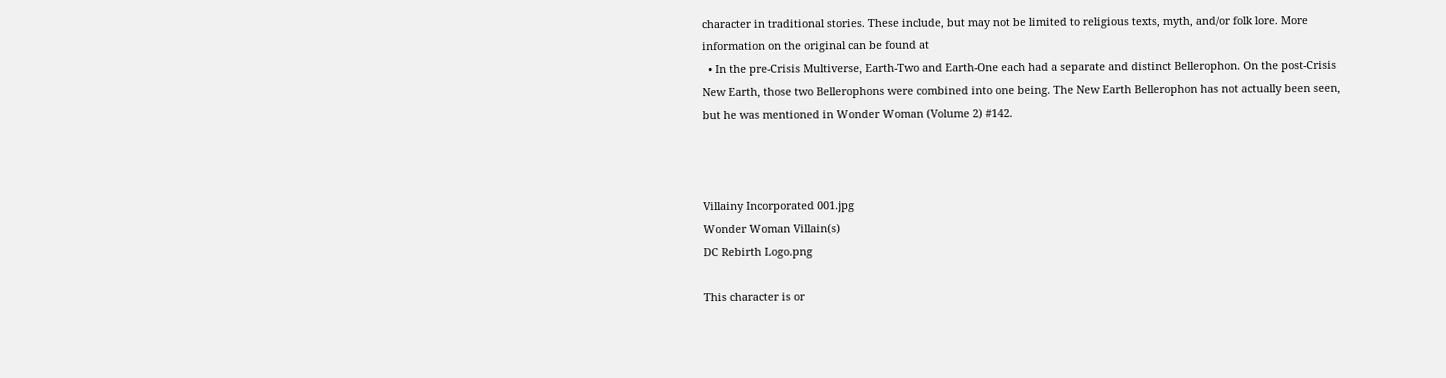character in traditional stories. These include, but may not be limited to religious texts, myth, and/or folk lore. More information on the original can be found at
  • In the pre-Crisis Multiverse, Earth-Two and Earth-One each had a separate and distinct Bellerophon. On the post-Crisis New Earth, those two Bellerophons were combined into one being. The New Earth Bellerophon has not actually been seen, but he was mentioned in Wonder Woman (Volume 2) #142.



Villainy Incorporated 001.jpg
Wonder Woman Villain(s)
DC Rebirth Logo.png

This character is or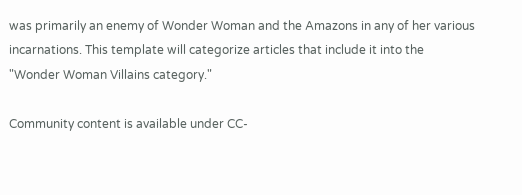was primarily an enemy of Wonder Woman and the Amazons in any of her various incarnations. This template will categorize articles that include it into the "Wonder Woman Villains category."

Community content is available under CC-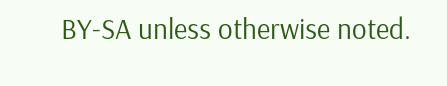BY-SA unless otherwise noted.